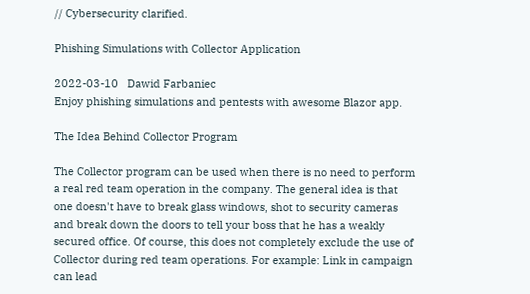// Cybersecurity clarified.

Phishing Simulations with Collector Application

2022-03-10   Dawid Farbaniec
Enjoy phishing simulations and pentests with awesome Blazor app.

The Idea Behind Collector Program

The Collector program can be used when there is no need to perform a real red team operation in the company. The general idea is that one doesn't have to break glass windows, shot to security cameras and break down the doors to tell your boss that he has a weakly secured office. Of course, this does not completely exclude the use of Collector during red team operations. For example: Link in campaign can lead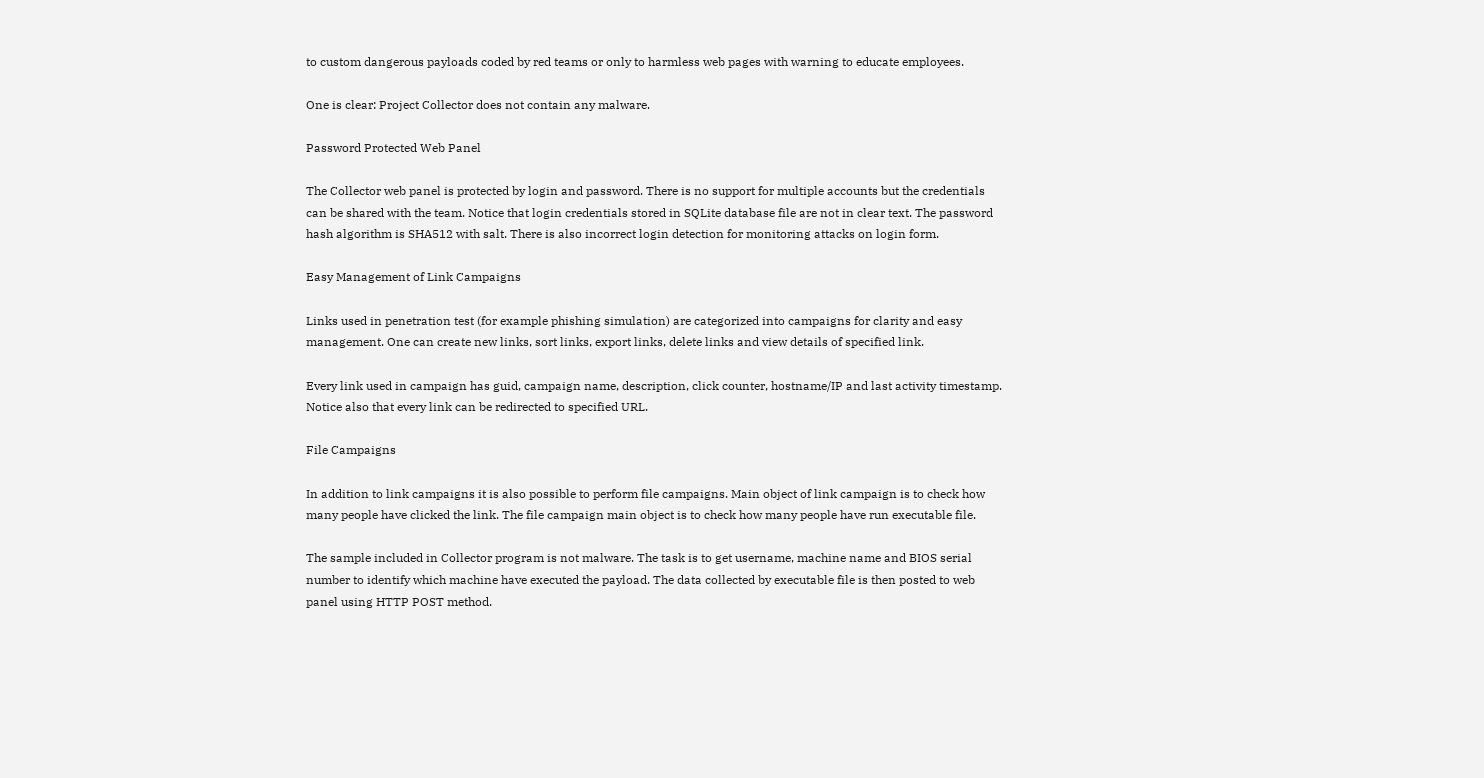to custom dangerous payloads coded by red teams or only to harmless web pages with warning to educate employees.

One is clear: Project Collector does not contain any malware.

Password Protected Web Panel

The Collector web panel is protected by login and password. There is no support for multiple accounts but the credentials can be shared with the team. Notice that login credentials stored in SQLite database file are not in clear text. The password hash algorithm is SHA512 with salt. There is also incorrect login detection for monitoring attacks on login form.

Easy Management of Link Campaigns

Links used in penetration test (for example phishing simulation) are categorized into campaigns for clarity and easy management. One can create new links, sort links, export links, delete links and view details of specified link.

Every link used in campaign has guid, campaign name, description, click counter, hostname/IP and last activity timestamp. Notice also that every link can be redirected to specified URL.

File Campaigns

In addition to link campaigns it is also possible to perform file campaigns. Main object of link campaign is to check how many people have clicked the link. The file campaign main object is to check how many people have run executable file.

The sample included in Collector program is not malware. The task is to get username, machine name and BIOS serial number to identify which machine have executed the payload. The data collected by executable file is then posted to web panel using HTTP POST method.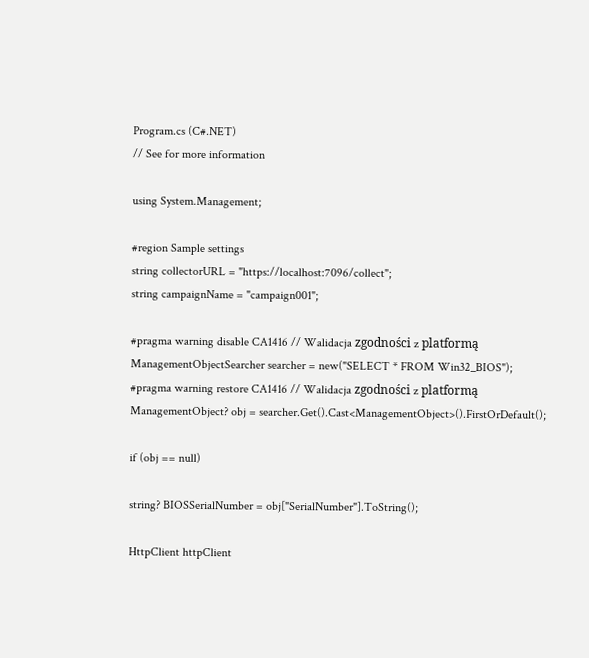Program.cs (C#.NET)
// See for more information

using System.Management;

#region Sample settings
string collectorURL = "https://localhost:7096/collect";
string campaignName = "campaign001";

#pragma warning disable CA1416 // Walidacja zgodności z platformą
ManagementObjectSearcher searcher = new("SELECT * FROM Win32_BIOS");
#pragma warning restore CA1416 // Walidacja zgodności z platformą
ManagementObject? obj = searcher.Get().Cast<ManagementObject>().FirstOrDefault();

if (obj == null)

string? BIOSSerialNumber = obj["SerialNumber"].ToString();

HttpClient httpClient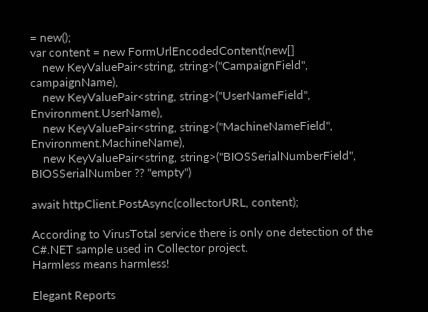= new();
var content = new FormUrlEncodedContent(new[]
    new KeyValuePair<string, string>("CampaignField", campaignName),
    new KeyValuePair<string, string>("UserNameField", Environment.UserName),
    new KeyValuePair<string, string>("MachineNameField", Environment.MachineName),
    new KeyValuePair<string, string>("BIOSSerialNumberField", BIOSSerialNumber ?? "empty")

await httpClient.PostAsync(collectorURL, content);

According to VirusTotal service there is only one detection of the C#.NET sample used in Collector project.
Harmless means harmless!

Elegant Reports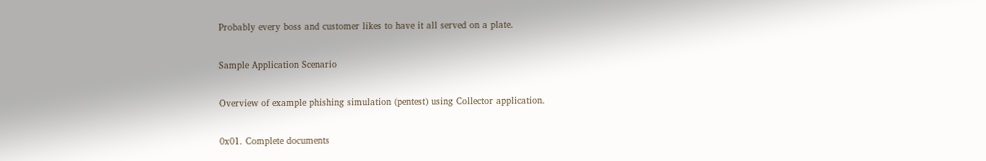Probably every boss and customer likes to have it all served on a plate.

Sample Application Scenario

Overview of example phishing simulation (pentest) using Collector application.

0x01. Complete documents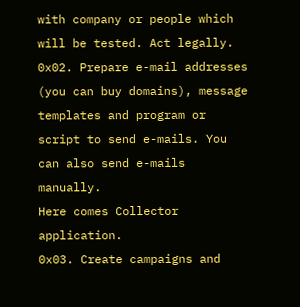with company or people which will be tested. Act legally.
0x02. Prepare e-mail addresses (you can buy domains), message templates and program or script to send e-mails. You can also send e-mails manually.
Here comes Collector application.
0x03. Create campaigns and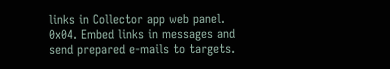links in Collector app web panel.
0x04. Embed links in messages and send prepared e-mails to targets.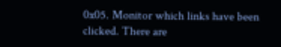0x05. Monitor which links have been clicked. There are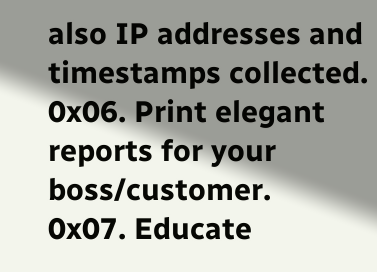also IP addresses and timestamps collected.
0x06. Print elegant reports for your boss/customer.
0x07. Educate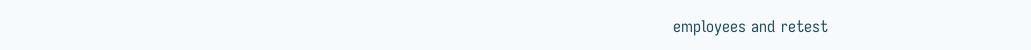employees and retest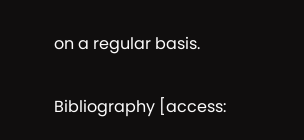on a regular basis.

Bibliography [access: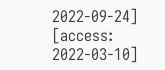2022-09-24] [access: 2022-03-10]